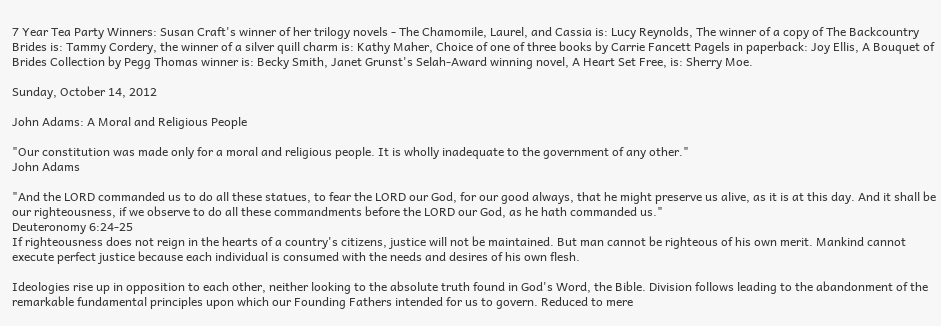7 Year Tea Party Winners: Susan Craft's winner of her trilogy novels - The Chamomile, Laurel, and Cassia is: Lucy Reynolds, The winner of a copy of The Backcountry Brides is: Tammy Cordery, the winner of a silver quill charm is: Kathy Maher, Choice of one of three books by Carrie Fancett Pagels in paperback: Joy Ellis, A Bouquet of Brides Collection by Pegg Thomas winner is: Becky Smith, Janet Grunst's Selah-Award winning novel, A Heart Set Free, is: Sherry Moe.

Sunday, October 14, 2012

John Adams: A Moral and Religious People

"Our constitution was made only for a moral and religious people. It is wholly inadequate to the government of any other."
John Adams

"And the LORD commanded us to do all these statues, to fear the LORD our God, for our good always, that he might preserve us alive, as it is at this day. And it shall be our righteousness, if we observe to do all these commandments before the LORD our God, as he hath commanded us."
Deuteronomy 6:24-25
If righteousness does not reign in the hearts of a country's citizens, justice will not be maintained. But man cannot be righteous of his own merit. Mankind cannot execute perfect justice because each individual is consumed with the needs and desires of his own flesh.

Ideologies rise up in opposition to each other, neither looking to the absolute truth found in God's Word, the Bible. Division follows leading to the abandonment of the remarkable fundamental principles upon which our Founding Fathers intended for us to govern. Reduced to mere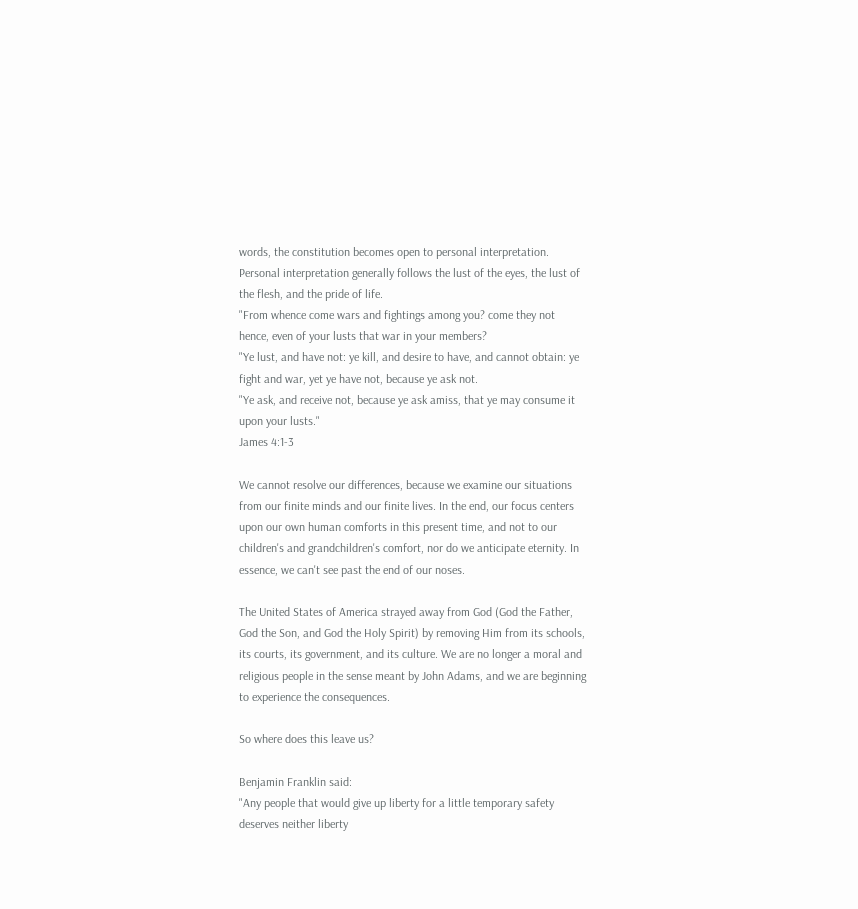words, the constitution becomes open to personal interpretation. Personal interpretation generally follows the lust of the eyes, the lust of the flesh, and the pride of life.
"From whence come wars and fightings among you? come they not hence, even of your lusts that war in your members?
"Ye lust, and have not: ye kill, and desire to have, and cannot obtain: ye fight and war, yet ye have not, because ye ask not.
"Ye ask, and receive not, because ye ask amiss, that ye may consume it upon your lusts."
James 4:1-3

We cannot resolve our differences, because we examine our situations from our finite minds and our finite lives. In the end, our focus centers upon our own human comforts in this present time, and not to our children's and grandchildren's comfort, nor do we anticipate eternity. In essence, we can't see past the end of our noses.

The United States of America strayed away from God (God the Father, God the Son, and God the Holy Spirit) by removing Him from its schools, its courts, its government, and its culture. We are no longer a moral and religious people in the sense meant by John Adams, and we are beginning to experience the consequences.

So where does this leave us?

Benjamin Franklin said:
"Any people that would give up liberty for a little temporary safety deserves neither liberty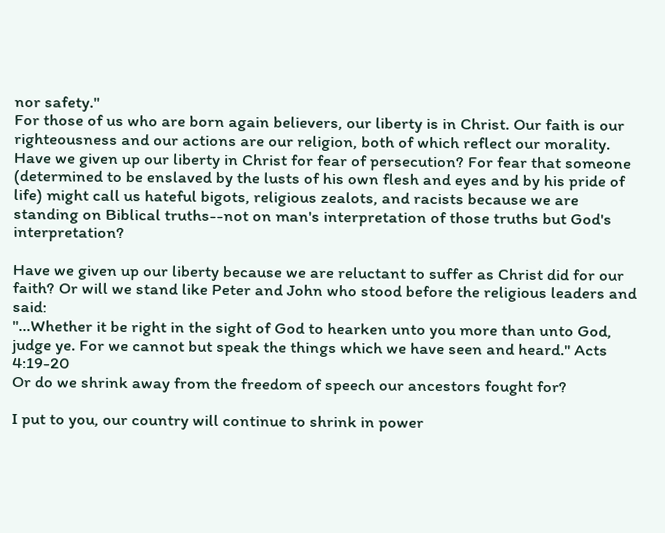nor safety."
For those of us who are born again believers, our liberty is in Christ. Our faith is our righteousness and our actions are our religion, both of which reflect our morality. Have we given up our liberty in Christ for fear of persecution? For fear that someone (determined to be enslaved by the lusts of his own flesh and eyes and by his pride of life) might call us hateful bigots, religious zealots, and racists because we are standing on Biblical truths--not on man's interpretation of those truths but God's interpretation?

Have we given up our liberty because we are reluctant to suffer as Christ did for our faith? Or will we stand like Peter and John who stood before the religious leaders and said:
"...Whether it be right in the sight of God to hearken unto you more than unto God, judge ye. For we cannot but speak the things which we have seen and heard." Acts 4:19-20
Or do we shrink away from the freedom of speech our ancestors fought for?

I put to you, our country will continue to shrink in power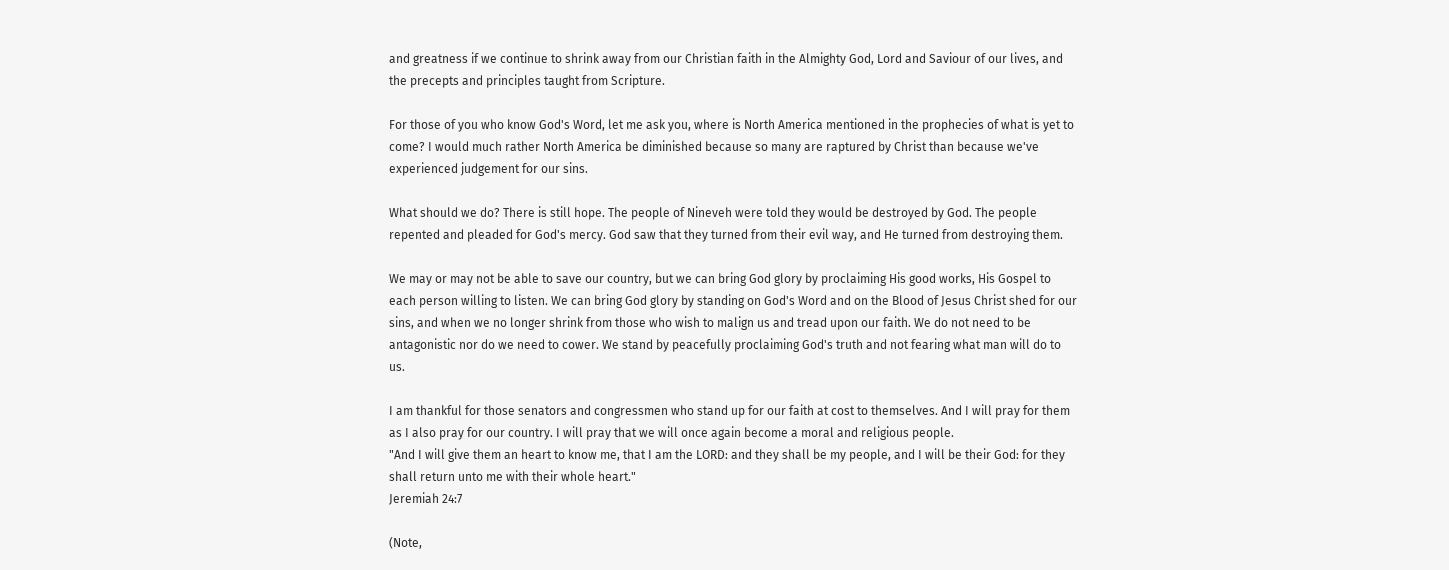and greatness if we continue to shrink away from our Christian faith in the Almighty God, Lord and Saviour of our lives, and the precepts and principles taught from Scripture.

For those of you who know God's Word, let me ask you, where is North America mentioned in the prophecies of what is yet to come? I would much rather North America be diminished because so many are raptured by Christ than because we've experienced judgement for our sins.

What should we do? There is still hope. The people of Nineveh were told they would be destroyed by God. The people repented and pleaded for God's mercy. God saw that they turned from their evil way, and He turned from destroying them.

We may or may not be able to save our country, but we can bring God glory by proclaiming His good works, His Gospel to each person willing to listen. We can bring God glory by standing on God's Word and on the Blood of Jesus Christ shed for our sins, and when we no longer shrink from those who wish to malign us and tread upon our faith. We do not need to be antagonistic nor do we need to cower. We stand by peacefully proclaiming God's truth and not fearing what man will do to us.

I am thankful for those senators and congressmen who stand up for our faith at cost to themselves. And I will pray for them as I also pray for our country. I will pray that we will once again become a moral and religious people.
"And I will give them an heart to know me, that I am the LORD: and they shall be my people, and I will be their God: for they shall return unto me with their whole heart."
Jeremiah 24:7

(Note,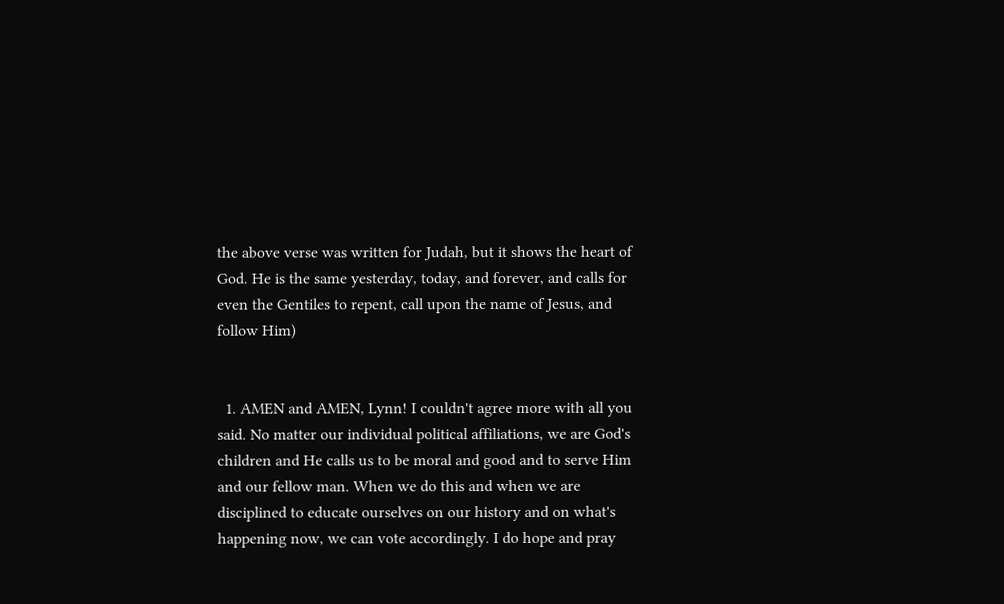the above verse was written for Judah, but it shows the heart of God. He is the same yesterday, today, and forever, and calls for even the Gentiles to repent, call upon the name of Jesus, and follow Him)


  1. AMEN and AMEN, Lynn! I couldn't agree more with all you said. No matter our individual political affiliations, we are God's children and He calls us to be moral and good and to serve Him and our fellow man. When we do this and when we are disciplined to educate ourselves on our history and on what's happening now, we can vote accordingly. I do hope and pray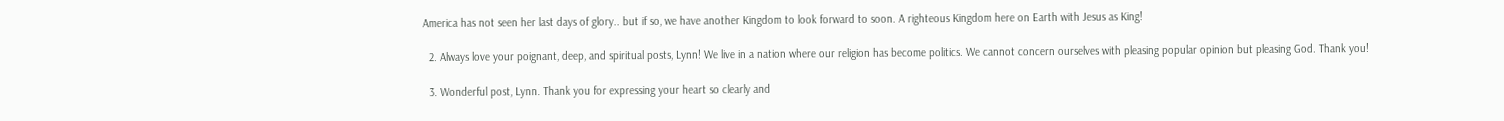America has not seen her last days of glory.. but if so, we have another Kingdom to look forward to soon. A righteous Kingdom here on Earth with Jesus as King!

  2. Always love your poignant, deep, and spiritual posts, Lynn! We live in a nation where our religion has become politics. We cannot concern ourselves with pleasing popular opinion but pleasing God. Thank you!

  3. Wonderful post, Lynn. Thank you for expressing your heart so clearly and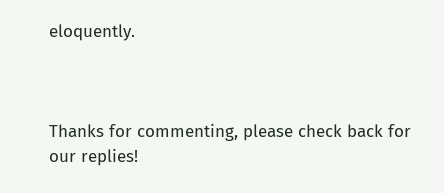eloquently.



Thanks for commenting, please check back for our replies!